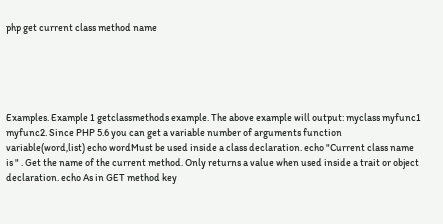php get current class method name





Examples. Example 1 getclassmethods example. The above example will output: myclass myfunc1 myfunc2. Since PHP 5.6 you can get a variable number of arguments function variable(word,list) echo wordMust be used inside a class declaration. echo "Current class name is " . Get the name of the current method. Only returns a value when used inside a trait or object declaration. echo As in GET method key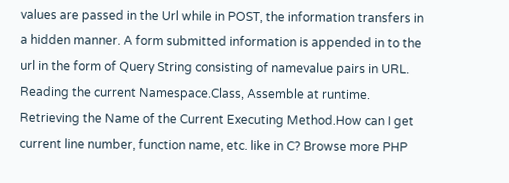values are passed in the Url while in POST, the information transfers in a hidden manner. A form submitted information is appended in to the url in the form of Query String consisting of namevalue pairs in URL. Reading the current Namespace.Class, Assemble at runtime. Retrieving the Name of the Current Executing Method.How can I get current line number, function name, etc. like in C? Browse more PHP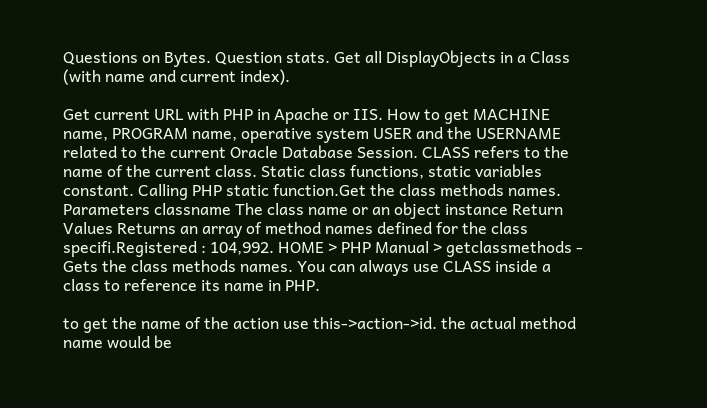Questions on Bytes. Question stats. Get all DisplayObjects in a Class (with name and current index).

Get current URL with PHP in Apache or IIS. How to get MACHINE name, PROGRAM name, operative system USER and the USERNAME related to the current Oracle Database Session. CLASS refers to the name of the current class. Static class functions, static variables constant. Calling PHP static function.Get the class methods names. Parameters classname The class name or an object instance Return Values Returns an array of method names defined for the class specifi.Registered : 104,992. HOME > PHP Manual > getclassmethods - Gets the class methods names. You can always use CLASS inside a class to reference its name in PHP.

to get the name of the action use this->action->id. the actual method name would be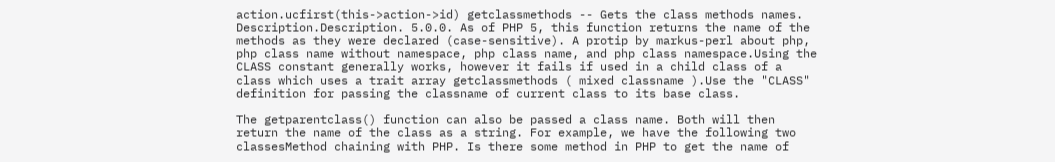action.ucfirst(this->action->id) getclassmethods -- Gets the class methods names. Description.Description. 5.0.0. As of PHP 5, this function returns the name of the methods as they were declared (case-sensitive). A protip by markus-perl about php, php class name without namespace, php class name, and php class namespace.Using the CLASS constant generally works, however it fails if used in a child class of a class which uses a trait array getclassmethods ( mixed classname ).Use the "CLASS" definition for passing the classname of current class to its base class.

The getparentclass() function can also be passed a class name. Both will then return the name of the class as a string. For example, we have the following two classesMethod chaining with PHP. Is there some method in PHP to get the name of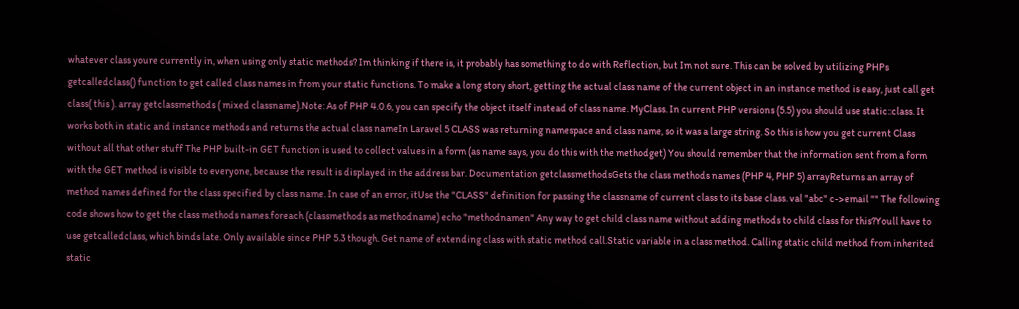whatever class youre currently in, when using only static methods? Im thinking if there is, it probably has something to do with Reflection, but Im not sure. This can be solved by utilizing PHPs getcalledclass() function to get called class names in from your static functions. To make a long story short, getting the actual class name of the current object in an instance method is easy, just call get class( this ). array getclassmethods ( mixed classname).Note: As of PHP 4.0.6, you can specify the object itself instead of class name. MyClass. In current PHP versions (5.5) you should use static::class. It works both in static and instance methods and returns the actual class nameIn Laravel 5 CLASS was returning namespace and class name, so it was a large string. So this is how you get current Class without all that other stuff The PHP built-in GET function is used to collect values in a form (as name says, you do this with the methodget) You should remember that the information sent from a form with the GET method is visible to everyone, because the result is displayed in the address bar. Documentation getclassmethodsGets the class methods names (PHP 4, PHP 5) arrayReturns an array of method names defined for the class specified by class name. In case of an error, itUse the "CLASS" definition for passing the classname of current class to its base class. val "abc" c->email "" The following code shows how to get the class methods names.foreach (classmethods as methodname) echo "methodnamen" Any way to get child class name without adding methods to child class for this?Youll have to use getcalledclass, which binds late. Only available since PHP 5.3 though. Get name of extending class with static method call.Static variable in a class method. Calling static child method from inherited static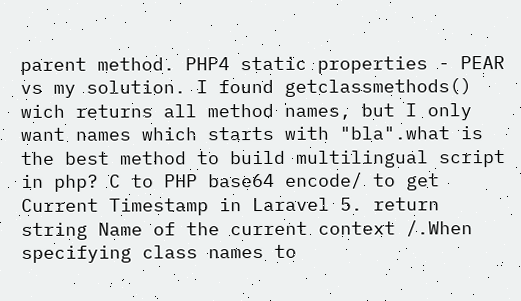parent method. PHP4 static properties - PEAR vs my solution. I found getclassmethods() wich returns all method names, but I only want names which starts with "bla".what is the best method to build multilingual script in php? C to PHP base64 encode/ to get Current Timestamp in Laravel 5. return string Name of the current context /.When specifying class names to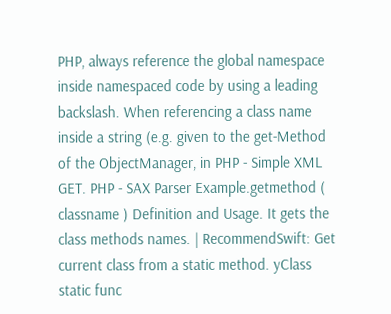PHP, always reference the global namespace inside namespaced code by using a leading backslash. When referencing a class name inside a string (e.g. given to the get-Method of the ObjectManager, in PHP - Simple XML GET. PHP - SAX Parser Example.getmethod ( classname ) Definition and Usage. It gets the class methods names. | RecommendSwift: Get current class from a static method. yClass static func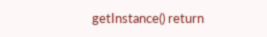getInstance() return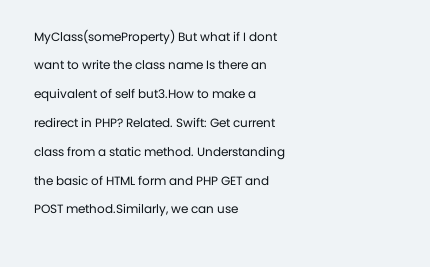MyClass(someProperty) But what if I dont want to write the class name Is there an equivalent of self but3.How to make a redirect in PHP? Related. Swift: Get current class from a static method. Understanding the basic of HTML form and PHP GET and POST method.Similarly, we can use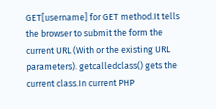GET[username] for GET method.It tells the browser to submit the form the current URL (With or the existing URL parameters). getcalledclass() gets the current class.In current PHP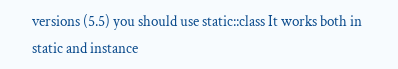versions (5.5) you should use static::class It works both in static and instance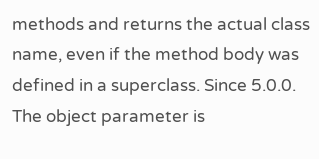methods and returns the actual class name, even if the method body was defined in a superclass. Since 5.0.0. The object parameter is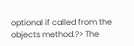optional if called from the objects method.?> The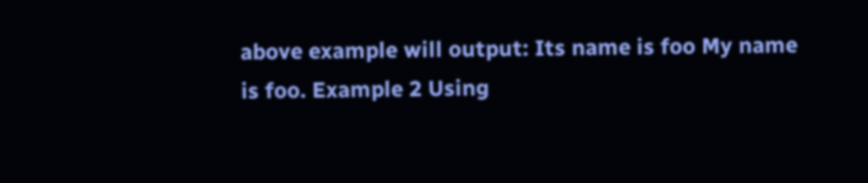above example will output: Its name is foo My name is foo. Example 2 Using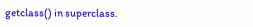getclass() in superclass.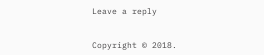Leave a reply


Copyright © 2018.